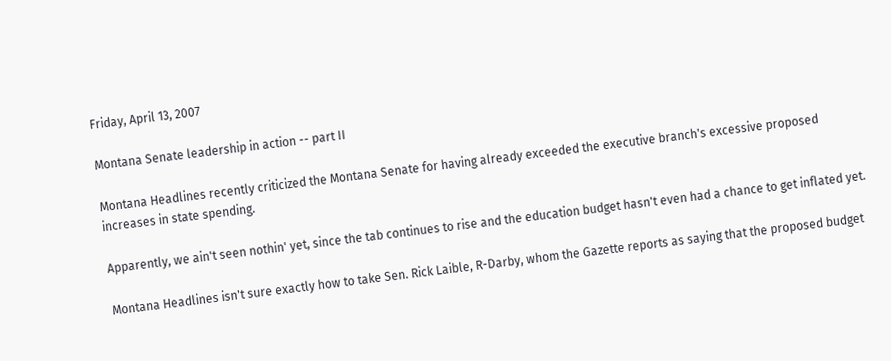Friday, April 13, 2007

Montana Senate leadership in action -- part II

Montana Headlines recently criticized the Montana Senate for having already exceeded the executive branch's excessive proposed increases in state spending.

Apparently, we ain't seen nothin' yet, since the tab continues to rise and the education budget hasn't even had a chance to get inflated yet.

Montana Headlines isn't sure exactly how to take Sen. Rick Laible, R-Darby, whom the Gazette reports as saying that the proposed budget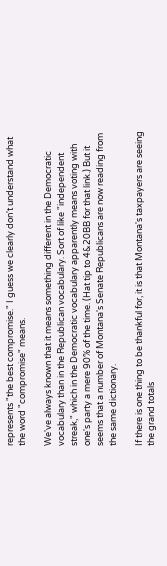represents "the best compromise." I guess we clearly don't understand what the word "compromise" means.

We've always known that it means something different in the Democratic vocabulary than in the Republican vocabulary. Sort of like "independent streak," which in the Democratic vocabulary apparently means voting with one's party a mere 90% of the time. (Hat tip to 4&20BB for that link.) But it seems that a number of Montana's Senate Republicans are now reading from the same dictionary.

If there is one thing to be thankful for, it is that Montana's taxpayers are seeing the grand totals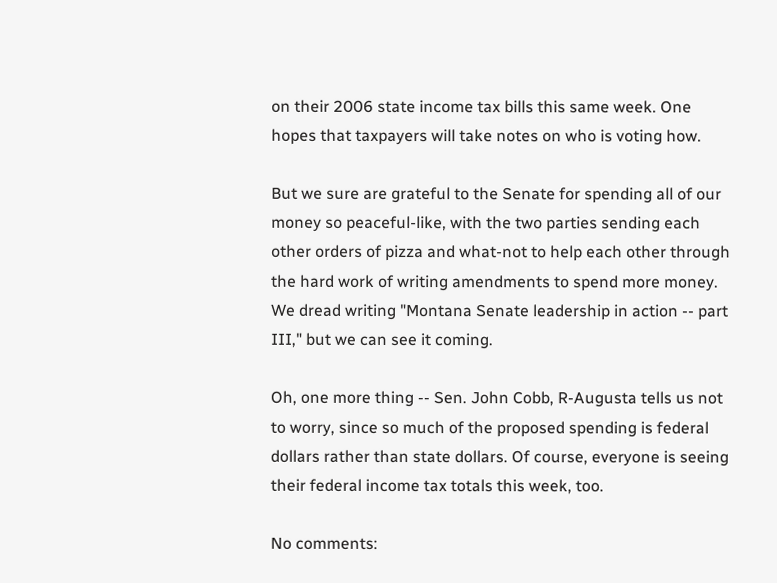on their 2006 state income tax bills this same week. One hopes that taxpayers will take notes on who is voting how.

But we sure are grateful to the Senate for spending all of our money so peaceful-like, with the two parties sending each other orders of pizza and what-not to help each other through the hard work of writing amendments to spend more money. We dread writing "Montana Senate leadership in action -- part III," but we can see it coming.

Oh, one more thing -- Sen. John Cobb, R-Augusta tells us not to worry, since so much of the proposed spending is federal dollars rather than state dollars. Of course, everyone is seeing their federal income tax totals this week, too.

No comments: